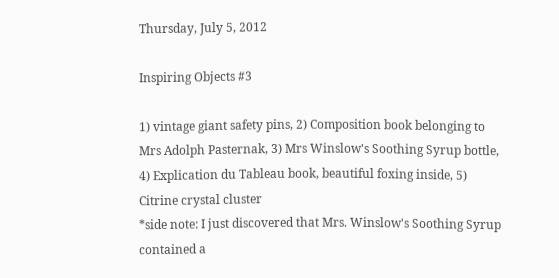Thursday, July 5, 2012

Inspiring Objects #3

1) vintage giant safety pins, 2) Composition book belonging to Mrs Adolph Pasternak, 3) Mrs Winslow's Soothing Syrup bottle, 4) Explication du Tableau book, beautiful foxing inside, 5) Citrine crystal cluster
*side note: I just discovered that Mrs. Winslow's Soothing Syrup contained a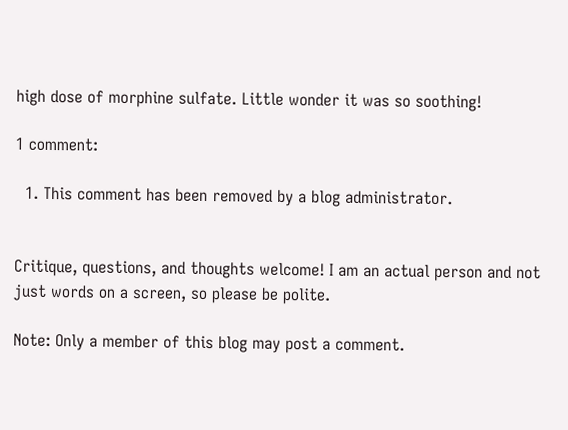high dose of morphine sulfate. Little wonder it was so soothing!

1 comment:

  1. This comment has been removed by a blog administrator.


Critique, questions, and thoughts welcome! I am an actual person and not just words on a screen, so please be polite.

Note: Only a member of this blog may post a comment.